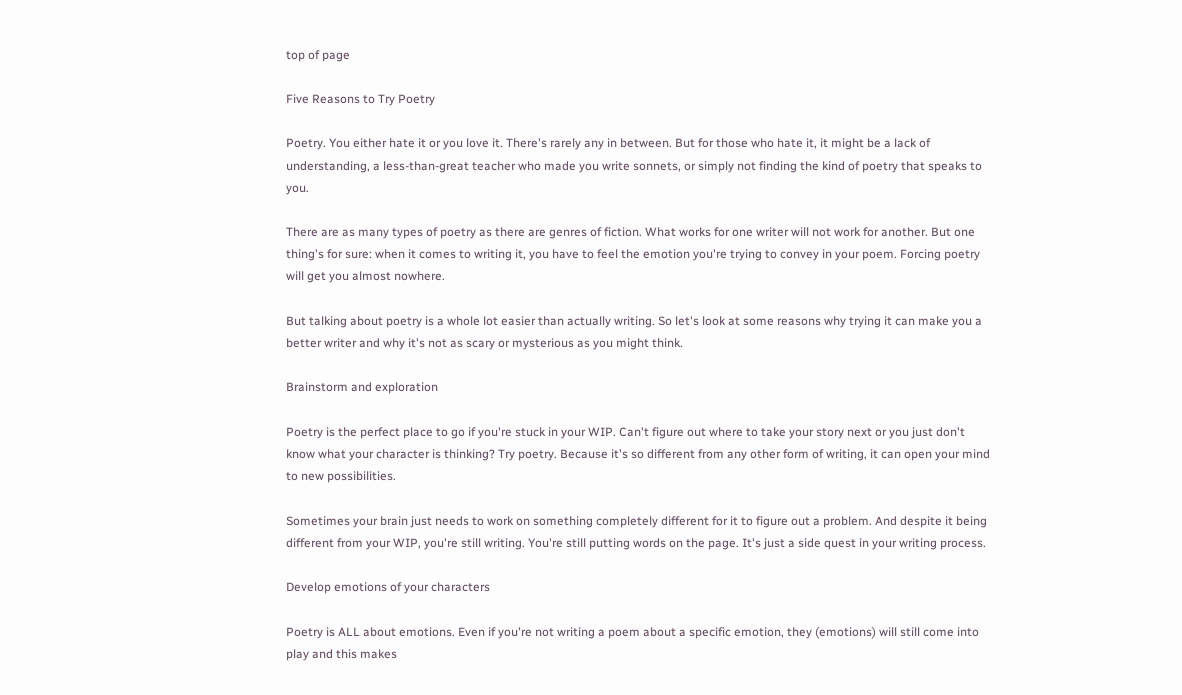top of page

Five Reasons to Try Poetry

Poetry. You either hate it or you love it. There's rarely any in between. But for those who hate it, it might be a lack of understanding, a less-than-great teacher who made you write sonnets, or simply not finding the kind of poetry that speaks to you.

There are as many types of poetry as there are genres of fiction. What works for one writer will not work for another. But one thing's for sure: when it comes to writing it, you have to feel the emotion you're trying to convey in your poem. Forcing poetry will get you almost nowhere.

But talking about poetry is a whole lot easier than actually writing. So let's look at some reasons why trying it can make you a better writer and why it's not as scary or mysterious as you might think.

Brainstorm and exploration

Poetry is the perfect place to go if you're stuck in your WIP. Can't figure out where to take your story next or you just don't know what your character is thinking? Try poetry. Because it's so different from any other form of writing, it can open your mind to new possibilities.

Sometimes your brain just needs to work on something completely different for it to figure out a problem. And despite it being different from your WIP, you're still writing. You're still putting words on the page. It's just a side quest in your writing process.

Develop emotions of your characters

Poetry is ALL about emotions. Even if you're not writing a poem about a specific emotion, they (emotions) will still come into play and this makes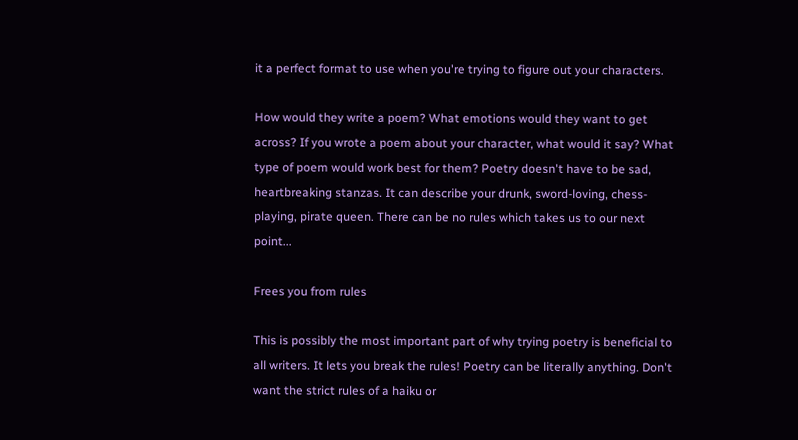it a perfect format to use when you're trying to figure out your characters.

How would they write a poem? What emotions would they want to get across? If you wrote a poem about your character, what would it say? What type of poem would work best for them? Poetry doesn't have to be sad, heartbreaking stanzas. It can describe your drunk, sword-loving, chess-playing, pirate queen. There can be no rules which takes us to our next point...

Frees you from rules

This is possibly the most important part of why trying poetry is beneficial to all writers. It lets you break the rules! Poetry can be literally anything. Don't want the strict rules of a haiku or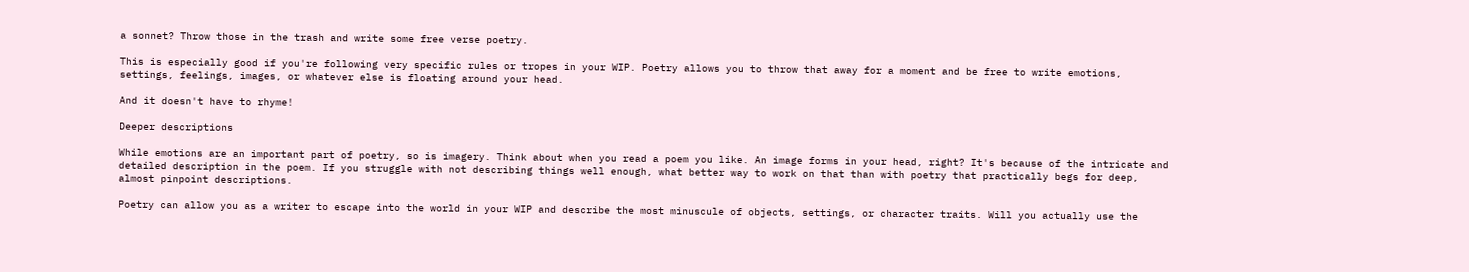a sonnet? Throw those in the trash and write some free verse poetry.

This is especially good if you're following very specific rules or tropes in your WIP. Poetry allows you to throw that away for a moment and be free to write emotions, settings, feelings, images, or whatever else is floating around your head.

And it doesn't have to rhyme!

Deeper descriptions

While emotions are an important part of poetry, so is imagery. Think about when you read a poem you like. An image forms in your head, right? It's because of the intricate and detailed description in the poem. If you struggle with not describing things well enough, what better way to work on that than with poetry that practically begs for deep, almost pinpoint descriptions.

Poetry can allow you as a writer to escape into the world in your WIP and describe the most minuscule of objects, settings, or character traits. Will you actually use the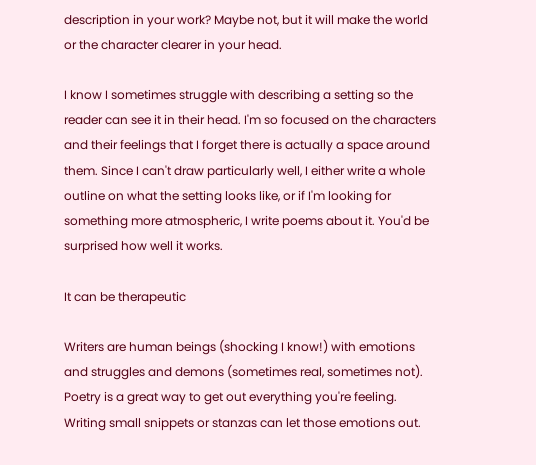description in your work? Maybe not, but it will make the world or the character clearer in your head.

I know I sometimes struggle with describing a setting so the reader can see it in their head. I'm so focused on the characters and their feelings that I forget there is actually a space around them. Since I can't draw particularly well, I either write a whole outline on what the setting looks like, or if I'm looking for something more atmospheric, I write poems about it. You'd be surprised how well it works.

It can be therapeutic

Writers are human beings (shocking I know!) with emotions and struggles and demons (sometimes real, sometimes not). Poetry is a great way to get out everything you're feeling. Writing small snippets or stanzas can let those emotions out.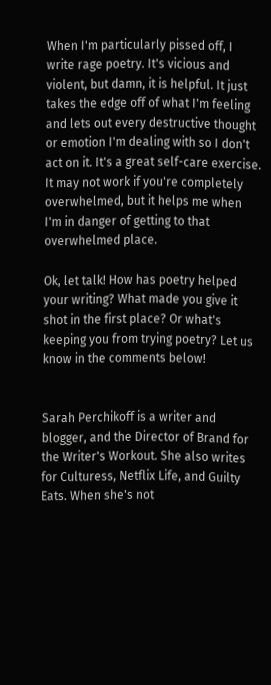When I'm particularly pissed off, I write rage poetry. It's vicious and violent, but damn, it is helpful. It just takes the edge off of what I'm feeling and lets out every destructive thought or emotion I'm dealing with so I don't act on it. It's a great self-care exercise. It may not work if you're completely overwhelmed, but it helps me when I'm in danger of getting to that overwhelmed place.

Ok, let talk! How has poetry helped your writing? What made you give it shot in the first place? Or what's keeping you from trying poetry? Let us know in the comments below!


Sarah Perchikoff is a writer and blogger, and the Director of Brand for the Writer's Workout. She also writes for Culturess, Netflix Life, and Guilty Eats. When she's not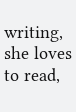writing, she loves to read,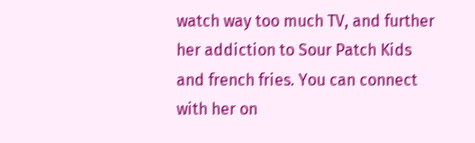watch way too much TV, and further her addiction to Sour Patch Kids and french fries. You can connect with her on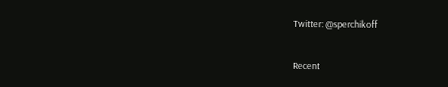Twitter: @sperchikoff


Recent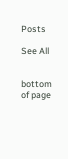Posts

See All


bottom of page